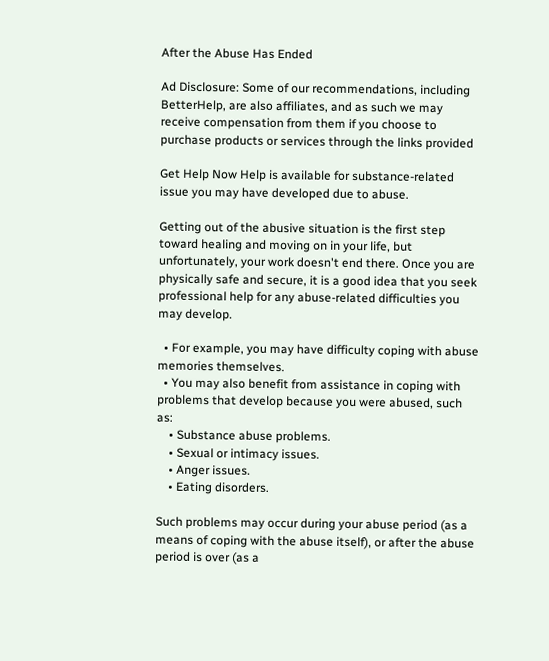After the Abuse Has Ended

Ad Disclosure: Some of our recommendations, including BetterHelp, are also affiliates, and as such we may receive compensation from them if you choose to purchase products or services through the links provided

Get Help Now Help is available for substance-related issue you may have developed due to abuse.

Getting out of the abusive situation is the first step toward healing and moving on in your life, but unfortunately, your work doesn't end there. Once you are physically safe and secure, it is a good idea that you seek professional help for any abuse-related difficulties you may develop.

  • For example, you may have difficulty coping with abuse memories themselves.
  • You may also benefit from assistance in coping with problems that develop because you were abused, such as:
    • Substance abuse problems.
    • Sexual or intimacy issues.
    • Anger issues.
    • Eating disorders.

Such problems may occur during your abuse period (as a means of coping with the abuse itself), or after the abuse period is over (as a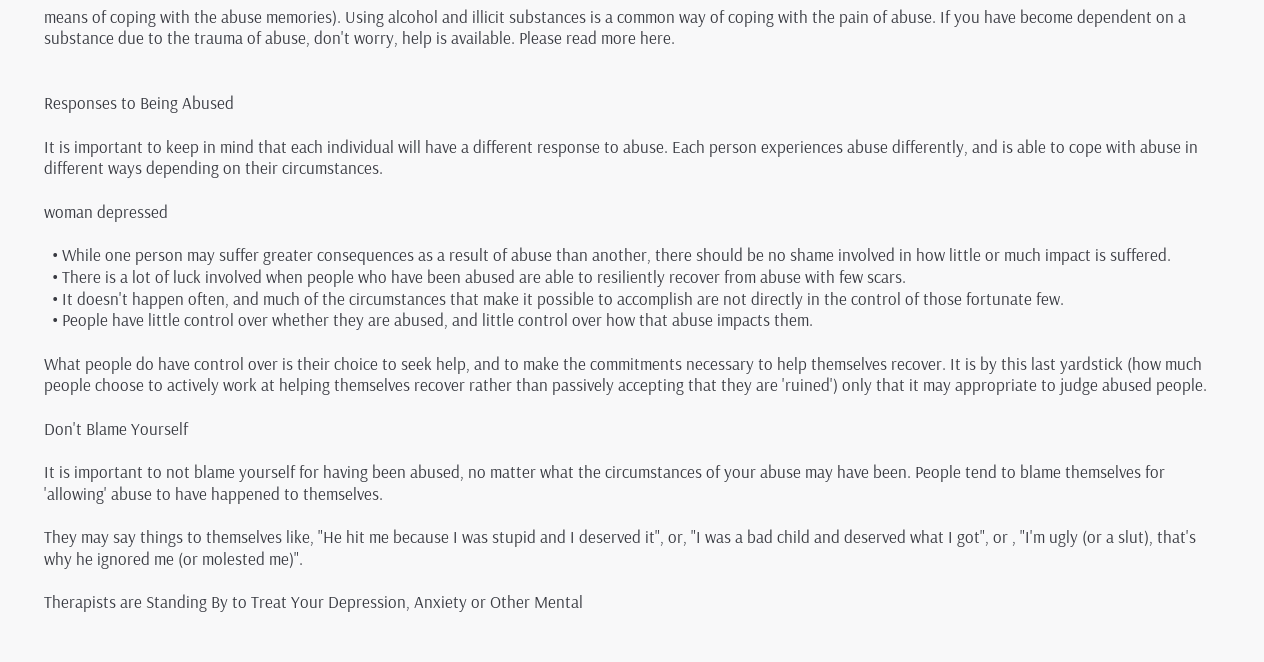means of coping with the abuse memories). Using alcohol and illicit substances is a common way of coping with the pain of abuse. If you have become dependent on a substance due to the trauma of abuse, don't worry, help is available. Please read more here.


Responses to Being Abused

It is important to keep in mind that each individual will have a different response to abuse. Each person experiences abuse differently, and is able to cope with abuse in different ways depending on their circumstances.

woman depressed

  • While one person may suffer greater consequences as a result of abuse than another, there should be no shame involved in how little or much impact is suffered.
  • There is a lot of luck involved when people who have been abused are able to resiliently recover from abuse with few scars.
  • It doesn't happen often, and much of the circumstances that make it possible to accomplish are not directly in the control of those fortunate few.
  • People have little control over whether they are abused, and little control over how that abuse impacts them.

What people do have control over is their choice to seek help, and to make the commitments necessary to help themselves recover. It is by this last yardstick (how much people choose to actively work at helping themselves recover rather than passively accepting that they are 'ruined') only that it may appropriate to judge abused people.

Don't Blame Yourself

It is important to not blame yourself for having been abused, no matter what the circumstances of your abuse may have been. People tend to blame themselves for 'allowing' abuse to have happened to themselves.

They may say things to themselves like, "He hit me because I was stupid and I deserved it", or, "I was a bad child and deserved what I got", or , "I'm ugly (or a slut), that's why he ignored me (or molested me)".

Therapists are Standing By to Treat Your Depression, Anxiety or Other Mental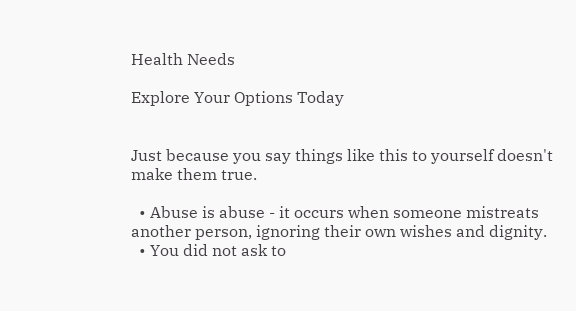Health Needs

Explore Your Options Today


Just because you say things like this to yourself doesn't make them true.

  • Abuse is abuse - it occurs when someone mistreats another person, ignoring their own wishes and dignity.
  • You did not ask to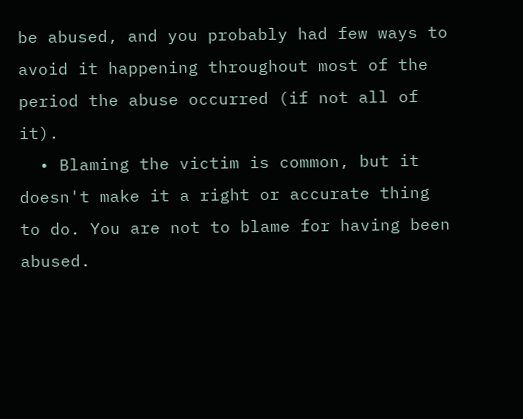be abused, and you probably had few ways to avoid it happening throughout most of the period the abuse occurred (if not all of it).
  • Blaming the victim is common, but it doesn't make it a right or accurate thing to do. You are not to blame for having been abused.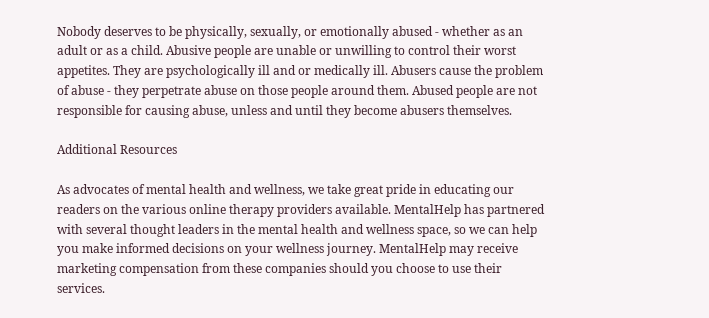Nobody deserves to be physically, sexually, or emotionally abused - whether as an adult or as a child. Abusive people are unable or unwilling to control their worst appetites. They are psychologically ill and or medically ill. Abusers cause the problem of abuse - they perpetrate abuse on those people around them. Abused people are not responsible for causing abuse, unless and until they become abusers themselves.

Additional Resources

As advocates of mental health and wellness, we take great pride in educating our readers on the various online therapy providers available. MentalHelp has partnered with several thought leaders in the mental health and wellness space, so we can help you make informed decisions on your wellness journey. MentalHelp may receive marketing compensation from these companies should you choose to use their services.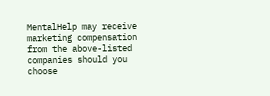MentalHelp may receive marketing compensation from the above-listed companies should you choose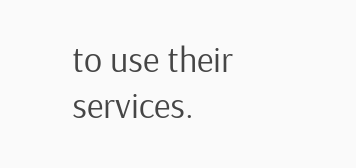to use their services.